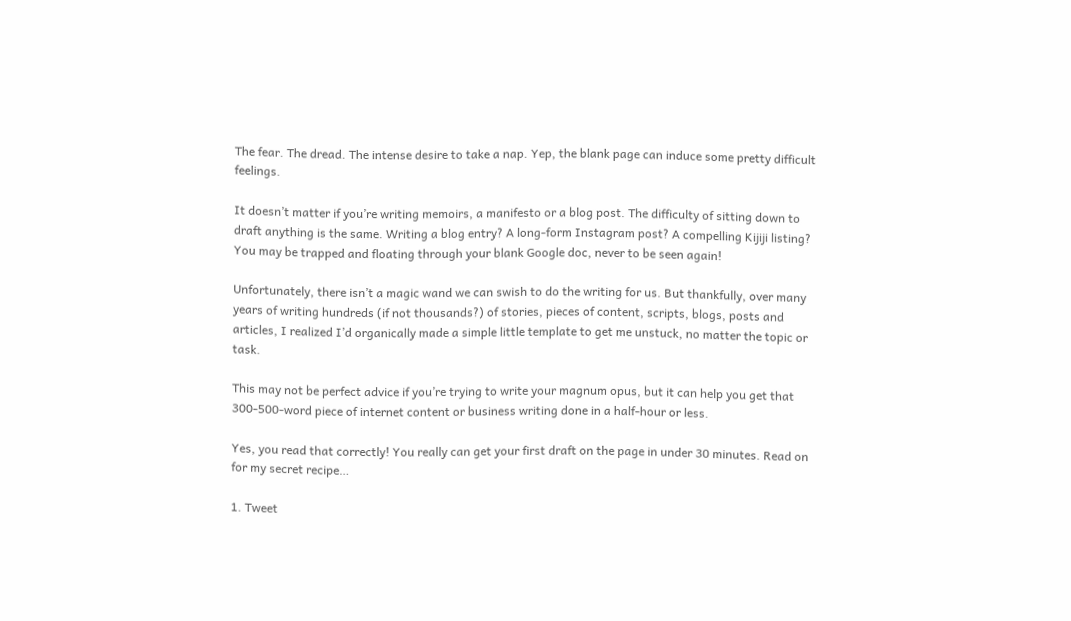The fear. The dread. The intense desire to take a nap. Yep, the blank page can induce some pretty difficult feelings.

It doesn’t matter if you’re writing memoirs, a manifesto or a blog post. The difficulty of sitting down to draft anything is the same. Writing a blog entry? A long-form Instagram post? A compelling Kijiji listing? You may be trapped and floating through your blank Google doc, never to be seen again!

Unfortunately, there isn’t a magic wand we can swish to do the writing for us. But thankfully, over many years of writing hundreds (if not thousands?) of stories, pieces of content, scripts, blogs, posts and articles, I realized I’d organically made a simple little template to get me unstuck, no matter the topic or task.

This may not be perfect advice if you’re trying to write your magnum opus, but it can help you get that 300-500-word piece of internet content or business writing done in a half-hour or less.

Yes, you read that correctly! You really can get your first draft on the page in under 30 minutes. Read on for my secret recipe…

1. Tweet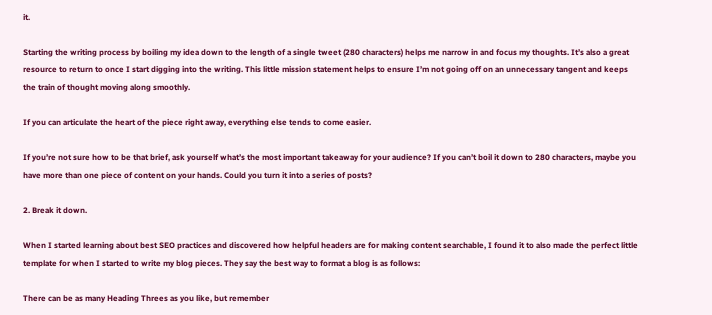it.

Starting the writing process by boiling my idea down to the length of a single tweet (280 characters) helps me narrow in and focus my thoughts. It’s also a great resource to return to once I start digging into the writing. This little mission statement helps to ensure I’m not going off on an unnecessary tangent and keeps the train of thought moving along smoothly.

If you can articulate the heart of the piece right away, everything else tends to come easier.

If you’re not sure how to be that brief, ask yourself what’s the most important takeaway for your audience? If you can’t boil it down to 280 characters, maybe you have more than one piece of content on your hands. Could you turn it into a series of posts?

2. Break it down.

When I started learning about best SEO practices and discovered how helpful headers are for making content searchable, I found it to also made the perfect little template for when I started to write my blog pieces. They say the best way to format a blog is as follows:

There can be as many Heading Threes as you like, but remember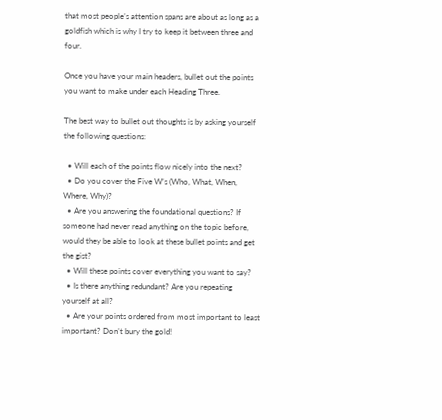that most people’s attention spans are about as long as a goldfish which is why I try to keep it between three and four.

Once you have your main headers, bullet out the points you want to make under each Heading Three.

The best way to bullet out thoughts is by asking yourself the following questions:

  • Will each of the points flow nicely into the next?
  • Do you cover the Five W’s (Who, What, When, Where, Why)?
  • Are you answering the foundational questions? If someone had never read anything on the topic before, would they be able to look at these bullet points and get the gist?
  • Will these points cover everything you want to say?
  • Is there anything redundant? Are you repeating yourself at all?
  • Are your points ordered from most important to least important? Don’t bury the gold!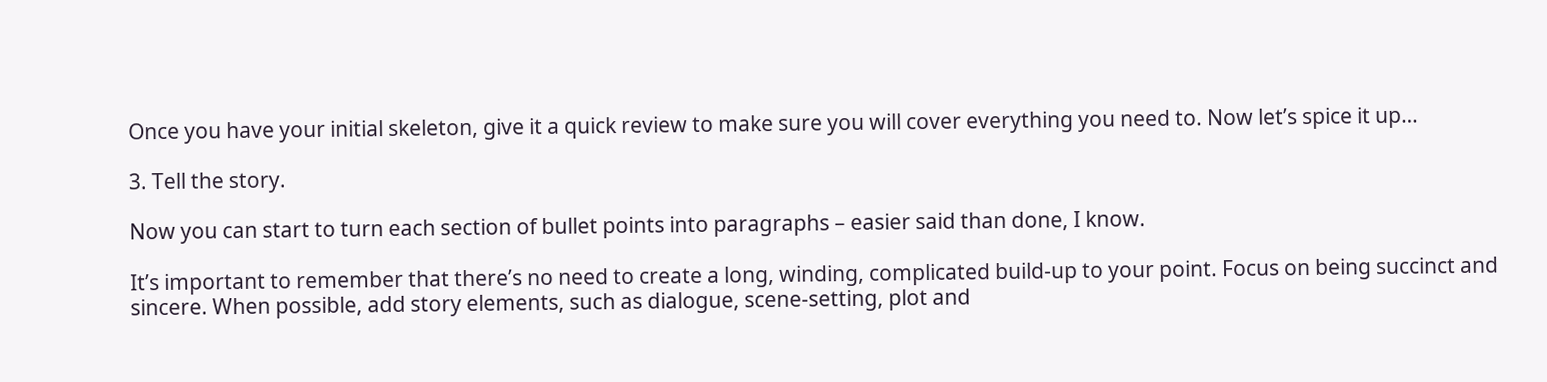Once you have your initial skeleton, give it a quick review to make sure you will cover everything you need to. Now let’s spice it up…

3. Tell the story.

Now you can start to turn each section of bullet points into paragraphs – easier said than done, I know.

It’s important to remember that there’s no need to create a long, winding, complicated build-up to your point. Focus on being succinct and sincere. When possible, add story elements, such as dialogue, scene-setting, plot and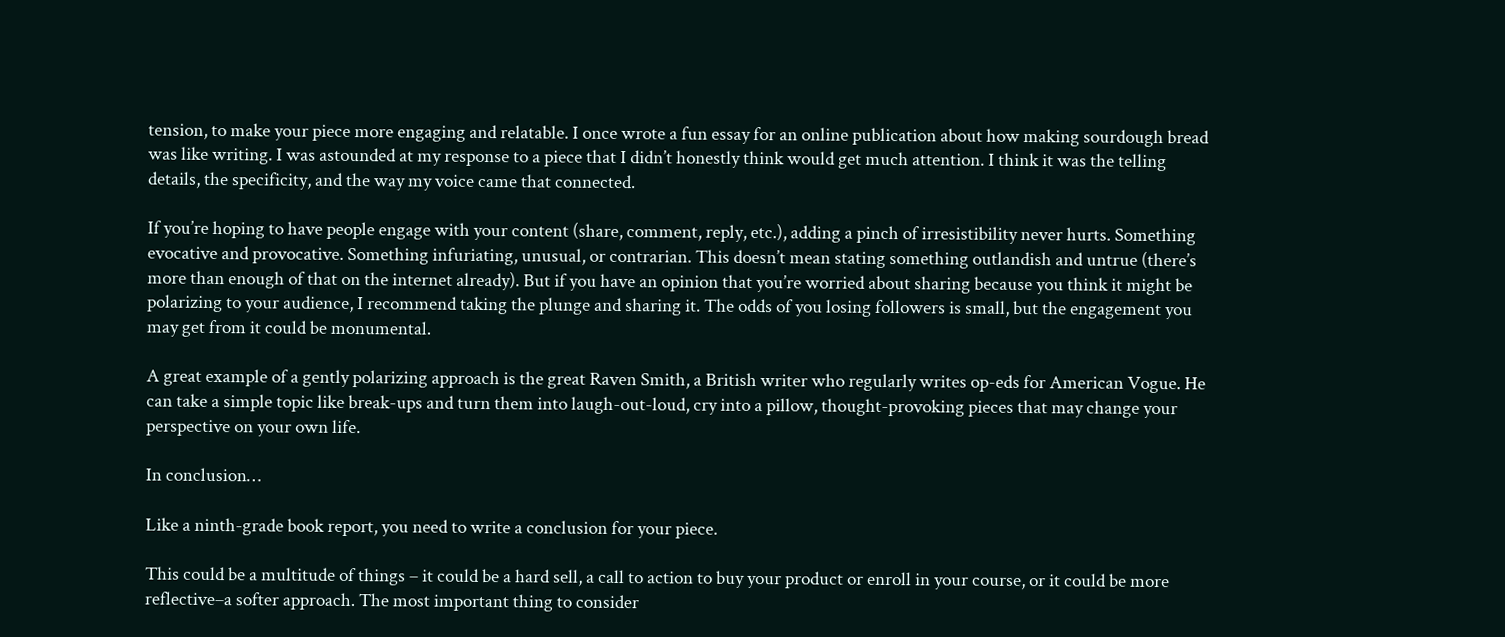tension, to make your piece more engaging and relatable. I once wrote a fun essay for an online publication about how making sourdough bread was like writing. I was astounded at my response to a piece that I didn’t honestly think would get much attention. I think it was the telling details, the specificity, and the way my voice came that connected.

If you’re hoping to have people engage with your content (share, comment, reply, etc.), adding a pinch of irresistibility never hurts. Something evocative and provocative. Something infuriating, unusual, or contrarian. This doesn’t mean stating something outlandish and untrue (there’s more than enough of that on the internet already). But if you have an opinion that you’re worried about sharing because you think it might be polarizing to your audience, I recommend taking the plunge and sharing it. The odds of you losing followers is small, but the engagement you may get from it could be monumental.

A great example of a gently polarizing approach is the great Raven Smith, a British writer who regularly writes op-eds for American Vogue. He can take a simple topic like break-ups and turn them into laugh-out-loud, cry into a pillow, thought-provoking pieces that may change your perspective on your own life.

In conclusion…

Like a ninth-grade book report, you need to write a conclusion for your piece.

This could be a multitude of things – it could be a hard sell, a call to action to buy your product or enroll in your course, or it could be more reflective–a softer approach. The most important thing to consider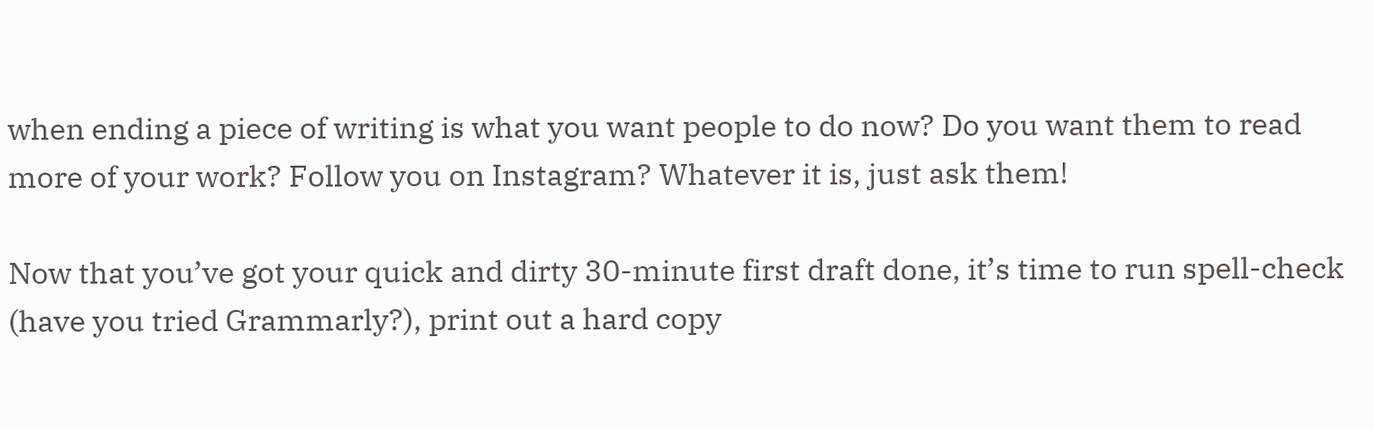when ending a piece of writing is what you want people to do now? Do you want them to read more of your work? Follow you on Instagram? Whatever it is, just ask them!

Now that you’ve got your quick and dirty 30-minute first draft done, it’s time to run spell-check (have you tried Grammarly?), print out a hard copy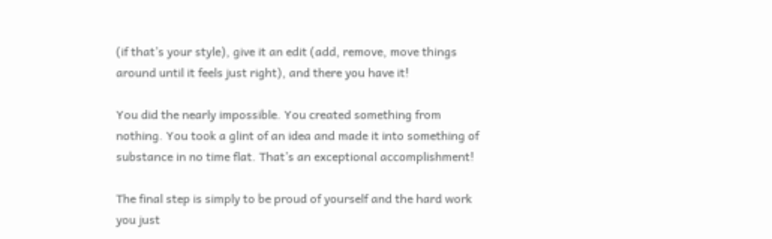(if that’s your style), give it an edit (add, remove, move things around until it feels just right), and there you have it!

You did the nearly impossible. You created something from nothing. You took a glint of an idea and made it into something of substance in no time flat. That’s an exceptional accomplishment!

The final step is simply to be proud of yourself and the hard work you just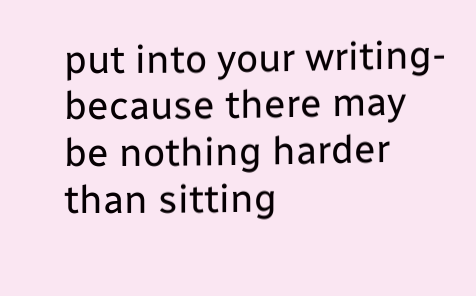put into your writing- because there may be nothing harder than sitting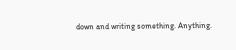down and writing something. Anything.